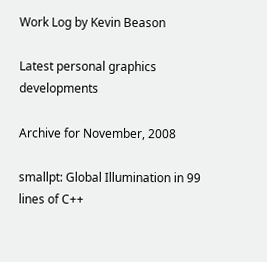Work Log by Kevin Beason

Latest personal graphics developments

Archive for November, 2008

smallpt: Global Illumination in 99 lines of C++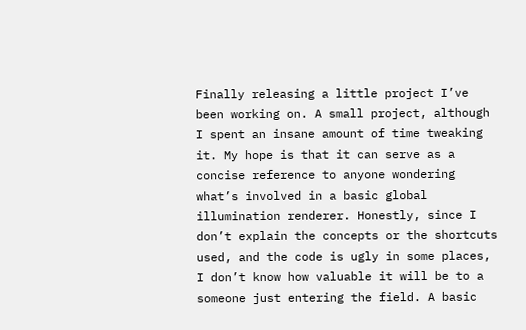Finally releasing a little project I’ve been working on. A small project, although I spent an insane amount of time tweaking it. My hope is that it can serve as a concise reference to anyone wondering what’s involved in a basic global illumination renderer. Honestly, since I don’t explain the concepts or the shortcuts used, and the code is ugly in some places, I don’t know how valuable it will be to a someone just entering the field. A basic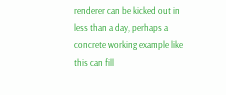renderer can be kicked out in less than a day, perhaps a concrete working example like this can fill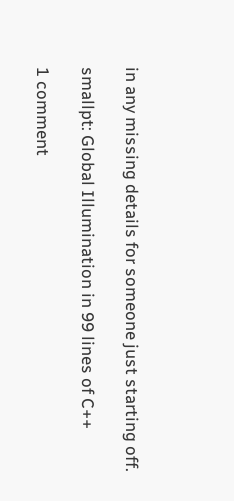in any missing details for someone just starting off.

smallpt: Global Illumination in 99 lines of C++

1 comment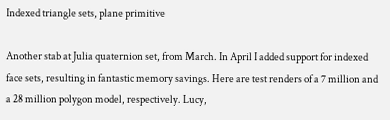Indexed triangle sets, plane primitive

Another stab at Julia quaternion set, from March. In April I added support for indexed face sets, resulting in fantastic memory savings. Here are test renders of a 7 million and a 28 million polygon model, respectively. Lucy,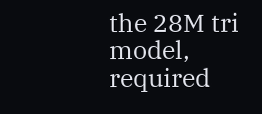the 28M tri model, required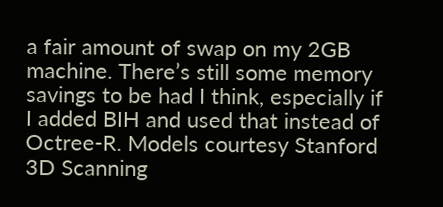a fair amount of swap on my 2GB machine. There’s still some memory savings to be had I think, especially if I added BIH and used that instead of Octree-R. Models courtesy Stanford 3D Scanning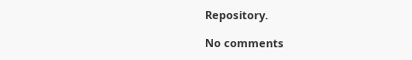Repository.

No comments